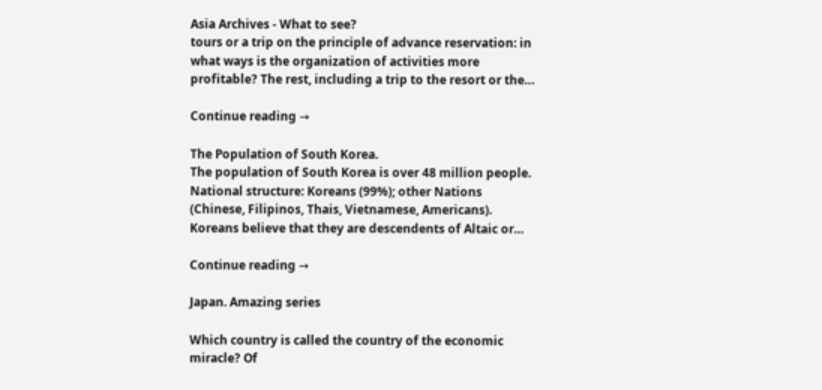Asia Archives - What to see?
tours or a trip on the principle of advance reservation: in what ways is the organization of activities more profitable? The rest, including a trip to the resort or the…

Continue reading →

The Population of South Korea.
The population of South Korea is over 48 million people. National structure: Koreans (99%); other Nations (Chinese, Filipinos, Thais, Vietnamese, Americans). Koreans believe that they are descendents of Altaic or…

Continue reading →

Japan. Amazing series

Which country is called the country of the economic miracle? Of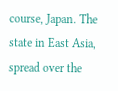course, Japan. The state in East Asia, spread over the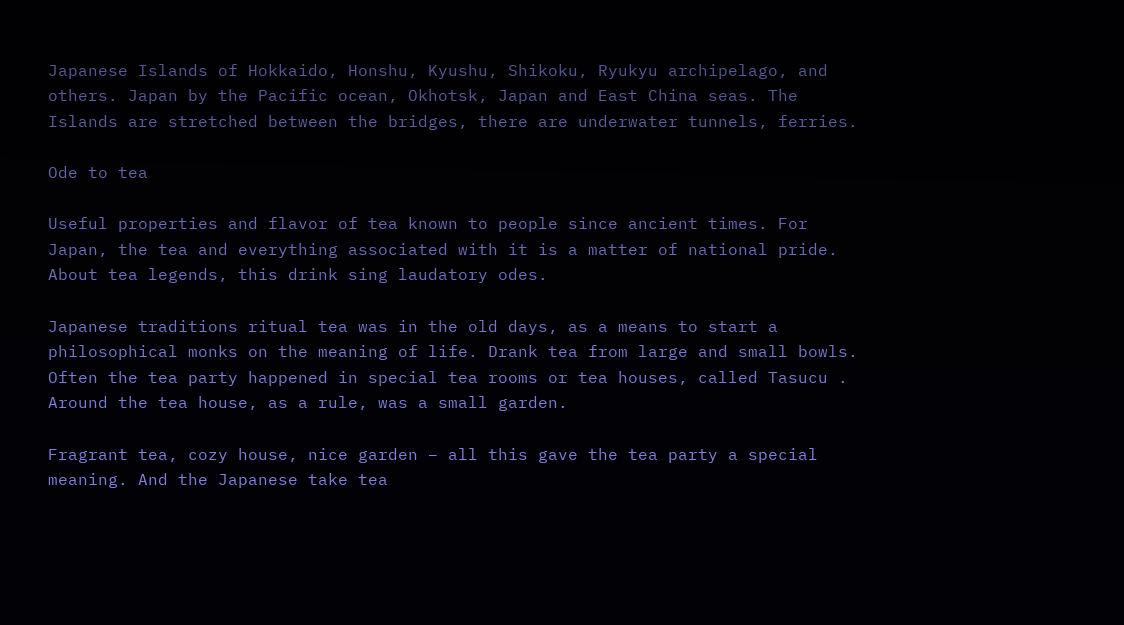Japanese Islands of Hokkaido, Honshu, Kyushu, Shikoku, Ryukyu archipelago, and others. Japan by the Pacific ocean, Okhotsk, Japan and East China seas. The Islands are stretched between the bridges, there are underwater tunnels, ferries.

Ode to tea

Useful properties and flavor of tea known to people since ancient times. For Japan, the tea and everything associated with it is a matter of national pride. About tea legends, this drink sing laudatory odes.

Japanese traditions ritual tea was in the old days, as a means to start a philosophical monks on the meaning of life. Drank tea from large and small bowls. Often the tea party happened in special tea rooms or tea houses, called Tasucu . Around the tea house, as a rule, was a small garden.

Fragrant tea, cozy house, nice garden – all this gave the tea party a special meaning. And the Japanese take tea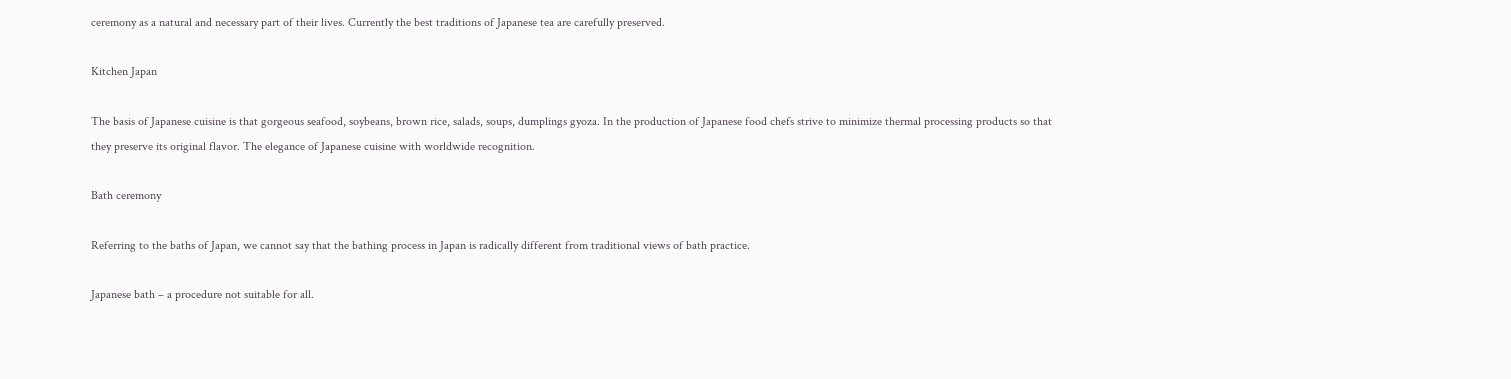ceremony as a natural and necessary part of their lives. Currently the best traditions of Japanese tea are carefully preserved.

Kitchen Japan

The basis of Japanese cuisine is that gorgeous seafood, soybeans, brown rice, salads, soups, dumplings gyoza. In the production of Japanese food chefs strive to minimize thermal processing products so that they preserve its original flavor. The elegance of Japanese cuisine with worldwide recognition.

Bath ceremony

Referring to the baths of Japan, we cannot say that the bathing process in Japan is radically different from traditional views of bath practice.

Japanese bath – a procedure not suitable for all.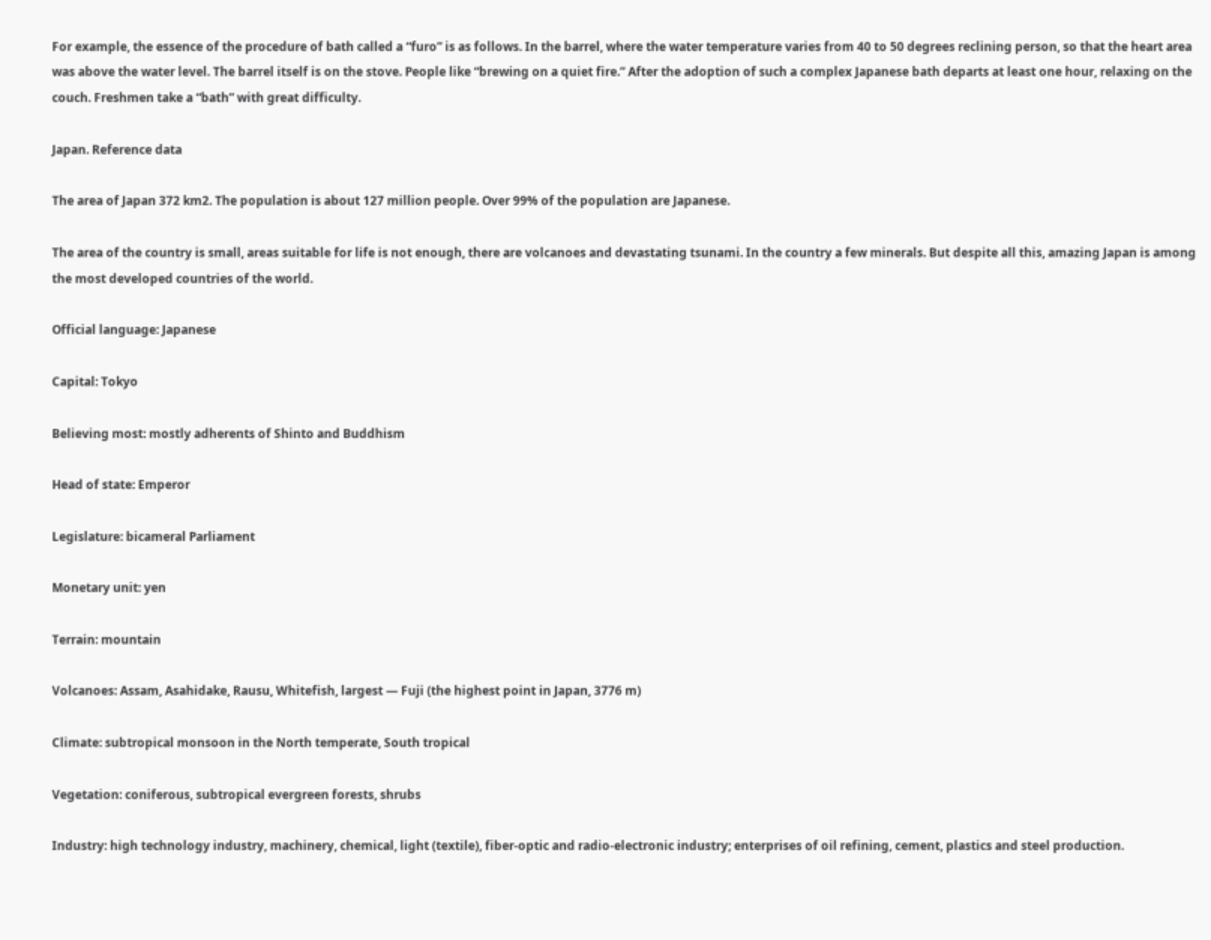For example, the essence of the procedure of bath called a “furo” is as follows. In the barrel, where the water temperature varies from 40 to 50 degrees reclining person, so that the heart area was above the water level. The barrel itself is on the stove. People like “brewing on a quiet fire.” After the adoption of such a complex Japanese bath departs at least one hour, relaxing on the couch. Freshmen take a “bath” with great difficulty.

Japan. Reference data

The area of Japan 372 km2. The population is about 127 million people. Over 99% of the population are Japanese.

The area of the country is small, areas suitable for life is not enough, there are volcanoes and devastating tsunami. In the country a few minerals. But despite all this, amazing Japan is among the most developed countries of the world.

Official language: Japanese

Capital: Tokyo

Believing most: mostly adherents of Shinto and Buddhism

Head of state: Emperor

Legislature: bicameral Parliament

Monetary unit: yen

Terrain: mountain

Volcanoes: Assam, Asahidake, Rausu, Whitefish, largest — Fuji (the highest point in Japan, 3776 m)

Climate: subtropical monsoon in the North temperate, South tropical

Vegetation: coniferous, subtropical evergreen forests, shrubs

Industry: high technology industry, machinery, chemical, light (textile), fiber-optic and radio-electronic industry; enterprises of oil refining, cement, plastics and steel production.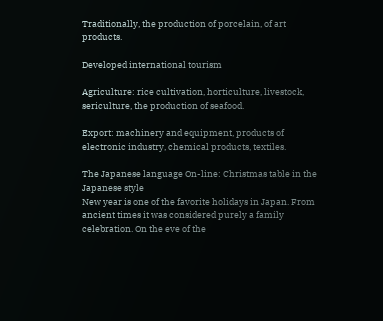Traditionally, the production of porcelain, of art products.

Developed international tourism

Agriculture: rice cultivation, horticulture, livestock, sericulture, the production of seafood.

Export: machinery and equipment, products of electronic industry, chemical products, textiles.

The Japanese language On-line: Christmas table in the Japanese style
New year is one of the favorite holidays in Japan. From ancient times it was considered purely a family celebration. On the eve of the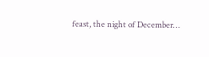feast, the night of December…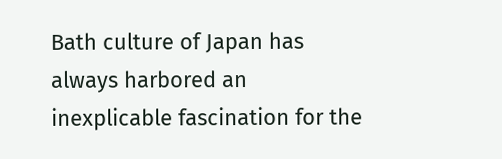Bath culture of Japan has always harbored an inexplicable fascination for the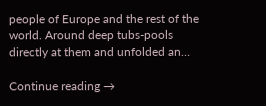people of Europe and the rest of the world. Around deep tubs-pools directly at them and unfolded an…

Continue reading →